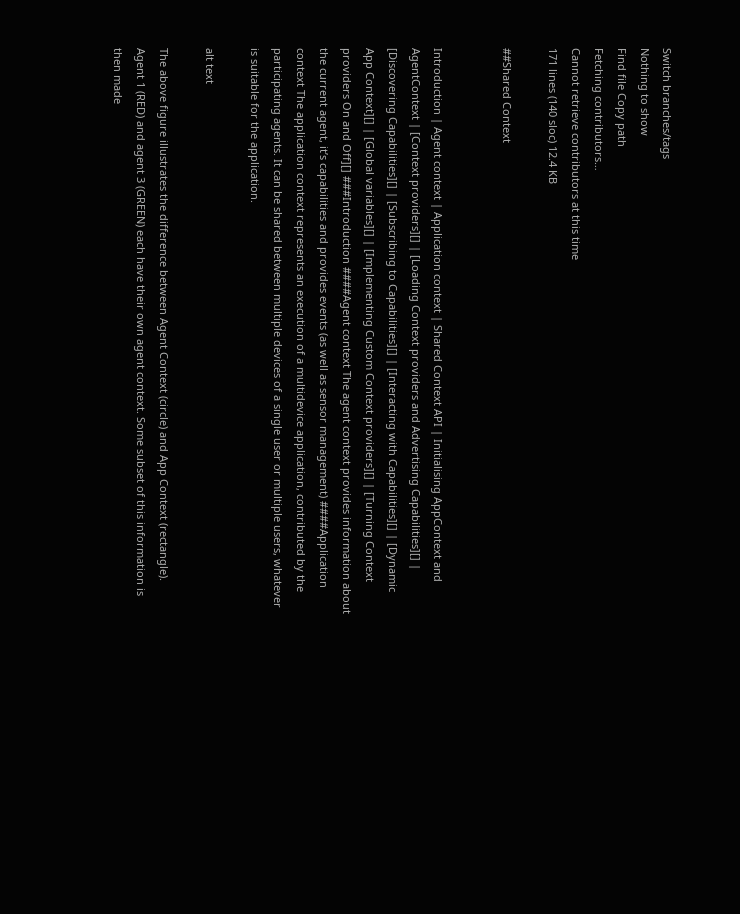Switch branches/tags
Nothing to show
Find file Copy path
Fetching contributors…
Cannot retrieve contributors at this time
171 lines (140 sloc) 12.4 KB

##Shared Context


Introduction | Agent context | Application context | Shared Context API | Initialising AppContext and AgentContext | [Context providers][] | [Loading Context providers and Advertising Capabilities][] | [Discovering Capabilities][] | [Subscribing to Capabilities][] | [Interacting with Capabilities][] | [Dynamic App Context][] | [Global variables][] | [Implementing Custom Context providers][] | [Turning Context providers On and Off][] ###Introduction ####Agent context The agent context provides information about the current agent, it’s capabilities and provides events (as well as sensor management) ####Application context The application context represents an execution of a multidevice application, contributed by the participating agents. It can be shared between multiple devices of a single user or multiple users, whatever is suitable for the application.

alt text

The above figure illustrates the difference between Agent Context (circle) and App Context (rectangle). Agent 1 (RED) and agent 3 (GREEN) each have their own agent context. Some subset of this information is then made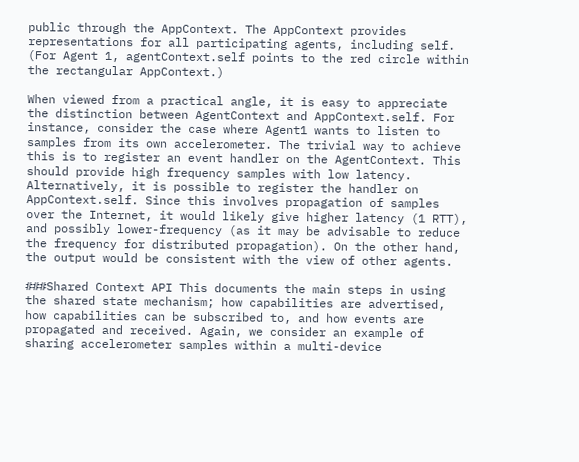public through the AppContext. The AppContext provides representations for all participating agents, including self. (For Agent 1, agentContext.self points to the red circle within the rectangular AppContext.)

When viewed from a practical angle, it is easy to appreciate the distinction between AgentContext and AppContext.self. For instance, consider the case where Agent1 wants to listen to samples from its own accelerometer. The trivial way to achieve this is to register an event handler on the AgentContext. This should provide high frequency samples with low latency. Alternatively, it is possible to register the handler on AppContext.self. Since this involves propagation of samples over the Internet, it would likely give higher latency (1 RTT), and possibly lower-frequency (as it may be advisable to reduce the frequency for distributed propagation). On the other hand, the output would be consistent with the view of other agents.

###Shared Context API This documents the main steps in using the shared state mechanism; how capabilities are advertised, how capabilities can be subscribed to, and how events are propagated and received. Again, we consider an example of sharing accelerometer samples within a multi-device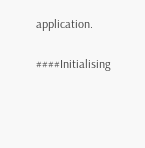application.

####Initialising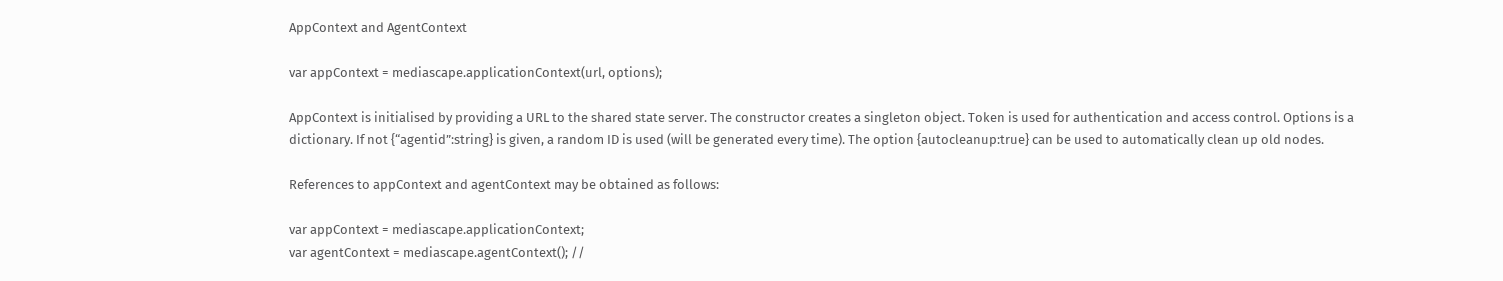AppContext and AgentContext

var appContext = mediascape.applicationContext(url, options);

AppContext is initialised by providing a URL to the shared state server. The constructor creates a singleton object. Token is used for authentication and access control. Options is a dictionary. If not {“agentid”:string} is given, a random ID is used (will be generated every time). The option {autocleanup:true} can be used to automatically clean up old nodes.

References to appContext and agentContext may be obtained as follows:

var appContext = mediascape.applicationContext;
var agentContext = mediascape.agentContext(); //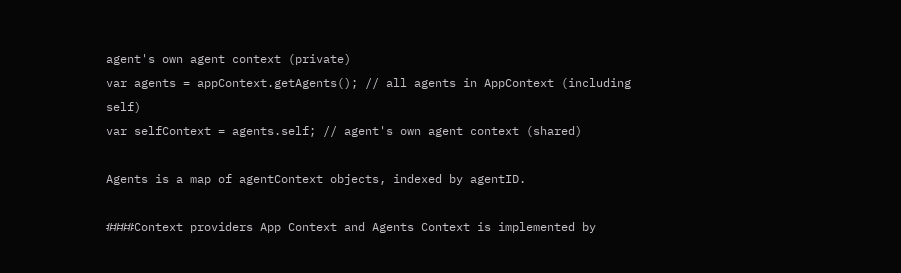agent's own agent context (private)
var agents = appContext.getAgents(); // all agents in AppContext (including self)
var selfContext = agents.self; // agent's own agent context (shared)

Agents is a map of agentContext objects, indexed by agentID.

####Context providers App Context and Agents Context is implemented by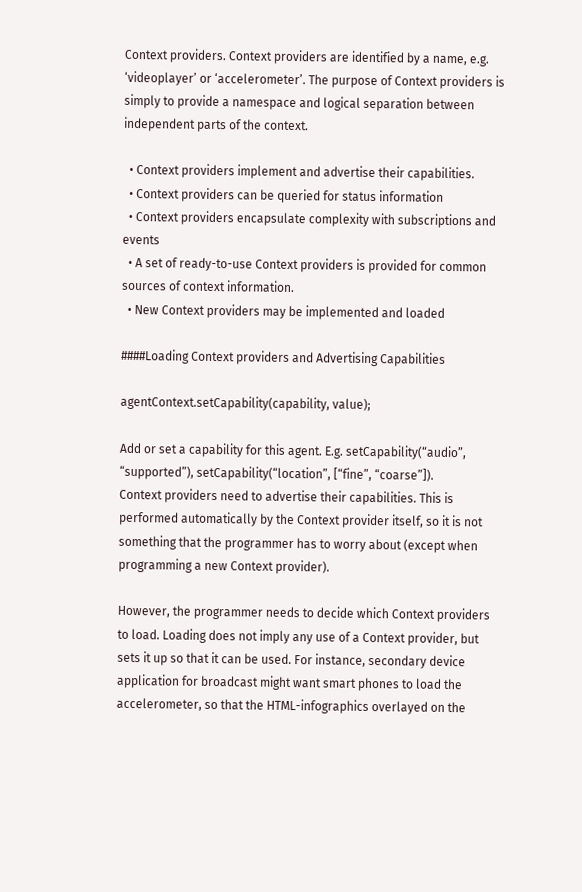Context providers. Context providers are identified by a name, e.g. ‘videoplayer’ or ‘accelerometer’. The purpose of Context providers is simply to provide a namespace and logical separation between independent parts of the context.

  • Context providers implement and advertise their capabilities.
  • Context providers can be queried for status information
  • Context providers encapsulate complexity with subscriptions and events
  • A set of ready-to-use Context providers is provided for common sources of context information.
  • New Context providers may be implemented and loaded

####Loading Context providers and Advertising Capabilities

agentContext.setCapability(capability, value);

Add or set a capability for this agent. E.g. setCapability(“audio”, “supported”), setCapability(“location”, [“fine”, “coarse”]).
Context providers need to advertise their capabilities. This is performed automatically by the Context provider itself, so it is not something that the programmer has to worry about (except when programming a new Context provider).

However, the programmer needs to decide which Context providers to load. Loading does not imply any use of a Context provider, but sets it up so that it can be used. For instance, secondary device application for broadcast might want smart phones to load the accelerometer, so that the HTML-infographics overlayed on the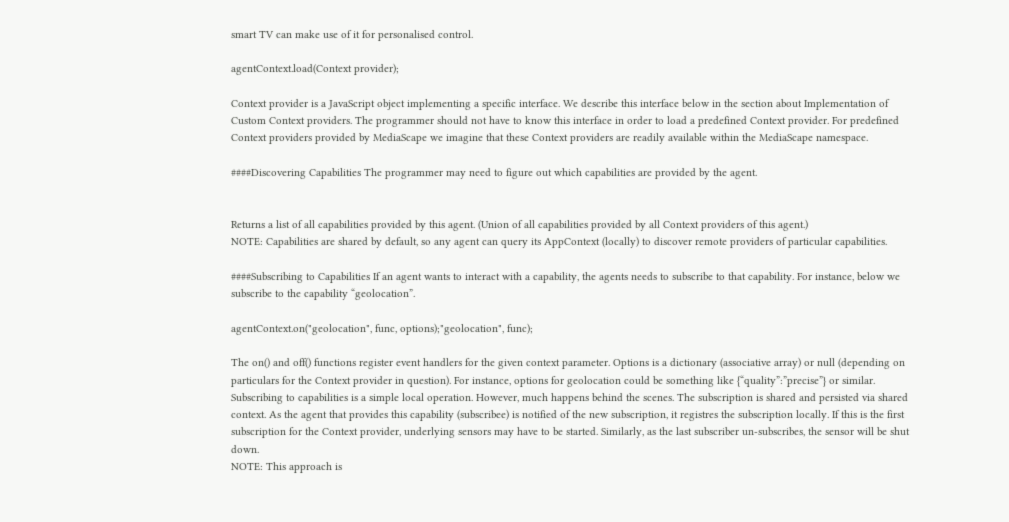smart TV can make use of it for personalised control.

agentContext.load(Context provider);

Context provider is a JavaScript object implementing a specific interface. We describe this interface below in the section about Implementation of Custom Context providers. The programmer should not have to know this interface in order to load a predefined Context provider. For predefined Context providers provided by MediaScape we imagine that these Context providers are readily available within the MediaScape namespace.

####Discovering Capabilities The programmer may need to figure out which capabilities are provided by the agent.


Returns a list of all capabilities provided by this agent. (Union of all capabilities provided by all Context providers of this agent.)
NOTE: Capabilities are shared by default, so any agent can query its AppContext (locally) to discover remote providers of particular capabilities.

####Subscribing to Capabilities If an agent wants to interact with a capability, the agents needs to subscribe to that capability. For instance, below we subscribe to the capability “geolocation”.

agentContext.on("geolocation", func, options);"geolocation", func);

The on() and off() functions register event handlers for the given context parameter. Options is a dictionary (associative array) or null (depending on particulars for the Context provider in question). For instance, options for geolocation could be something like {“quality”:”precise”} or similar.
Subscribing to capabilities is a simple local operation. However, much happens behind the scenes. The subscription is shared and persisted via shared context. As the agent that provides this capability (subscribee) is notified of the new subscription, it registres the subscription locally. If this is the first subscription for the Context provider, underlying sensors may have to be started. Similarly, as the last subscriber un-subscribes, the sensor will be shut down.
NOTE: This approach is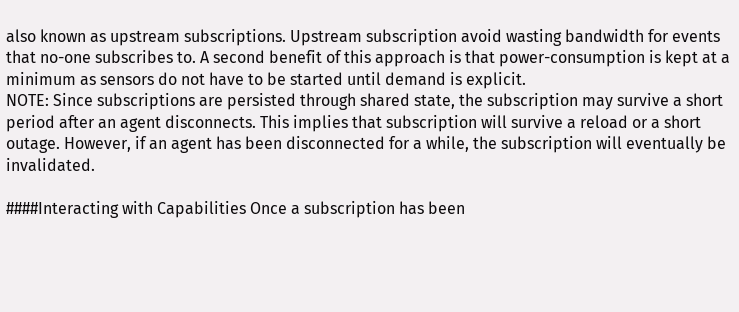also known as upstream subscriptions. Upstream subscription avoid wasting bandwidth for events that no-one subscribes to. A second benefit of this approach is that power-consumption is kept at a minimum as sensors do not have to be started until demand is explicit.
NOTE: Since subscriptions are persisted through shared state, the subscription may survive a short period after an agent disconnects. This implies that subscription will survive a reload or a short outage. However, if an agent has been disconnected for a while, the subscription will eventually be invalidated.

####Interacting with Capabilities Once a subscription has been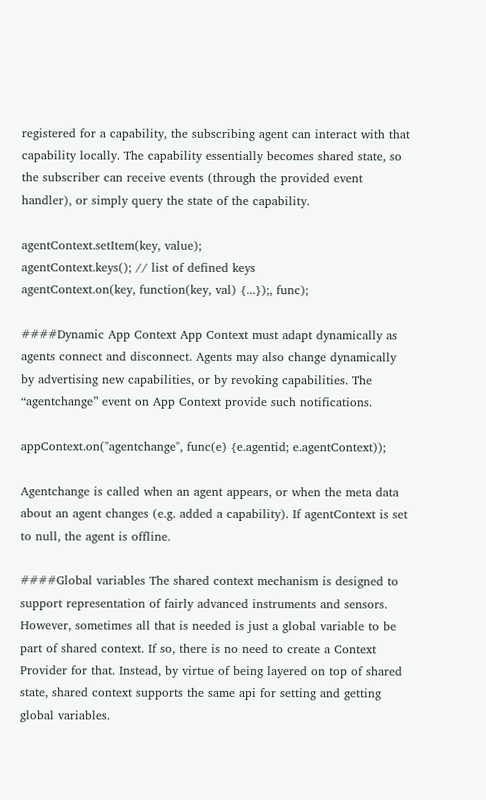registered for a capability, the subscribing agent can interact with that capability locally. The capability essentially becomes shared state, so the subscriber can receive events (through the provided event handler), or simply query the state of the capability.

agentContext.setItem(key, value);
agentContext.keys(); // list of defined keys
agentContext.on(key, function(key, val) {...});, func);

####Dynamic App Context App Context must adapt dynamically as agents connect and disconnect. Agents may also change dynamically by advertising new capabilities, or by revoking capabilities. The “agentchange” event on App Context provide such notifications.

appContext.on("agentchange", func(e) {e.agentid; e.agentContext));

Agentchange is called when an agent appears, or when the meta data about an agent changes (e.g. added a capability). If agentContext is set to null, the agent is offline.

####Global variables The shared context mechanism is designed to support representation of fairly advanced instruments and sensors. However, sometimes all that is needed is just a global variable to be part of shared context. If so, there is no need to create a Context Provider for that. Instead, by virtue of being layered on top of shared state, shared context supports the same api for setting and getting global variables.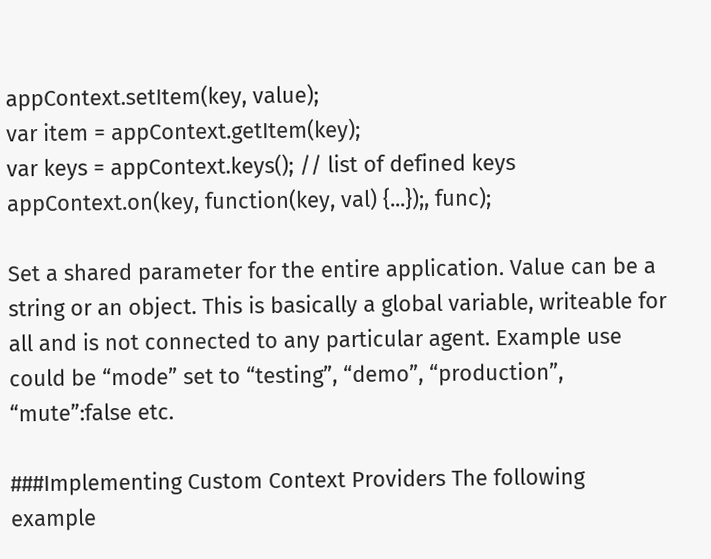appContext.setItem(key, value);
var item = appContext.getItem(key);
var keys = appContext.keys(); // list of defined keys
appContext.on(key, function(key, val) {...});, func);

Set a shared parameter for the entire application. Value can be a string or an object. This is basically a global variable, writeable for all and is not connected to any particular agent. Example use could be “mode” set to “testing”, “demo”, “production”, “mute”:false etc.

###Implementing Custom Context Providers The following example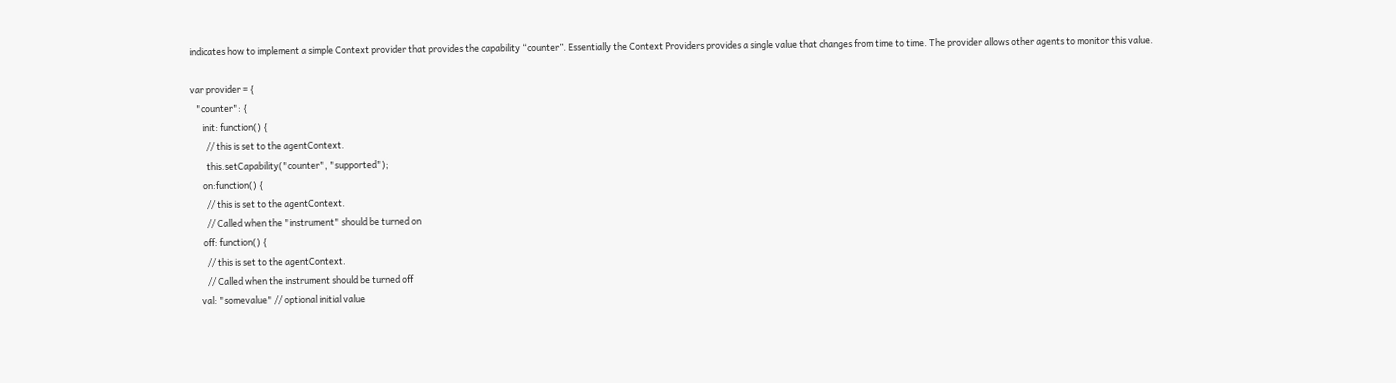indicates how to implement a simple Context provider that provides the capability “counter”. Essentially the Context Providers provides a single value that changes from time to time. The provider allows other agents to monitor this value.

var provider = {
   "counter": {
      init: function() {
        // this is set to the agentContext.
        this.setCapability("counter", "supported");
      on:function() {
        // this is set to the agentContext.
        // Called when the "instrument" should be turned on
      off: function() {
        // this is set to the agentContext.
        // Called when the instrument should be turned off
     val: "somevalue" // optional initial value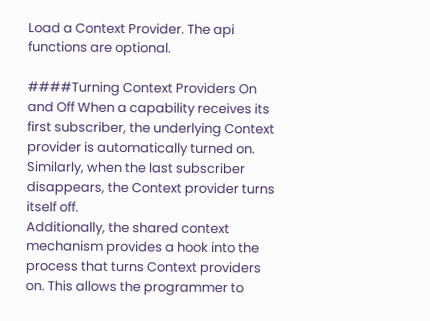Load a Context Provider. The api functions are optional.

####Turning Context Providers On and Off When a capability receives its first subscriber, the underlying Context provider is automatically turned on. Similarly, when the last subscriber disappears, the Context provider turns itself off.
Additionally, the shared context mechanism provides a hook into the process that turns Context providers on. This allows the programmer to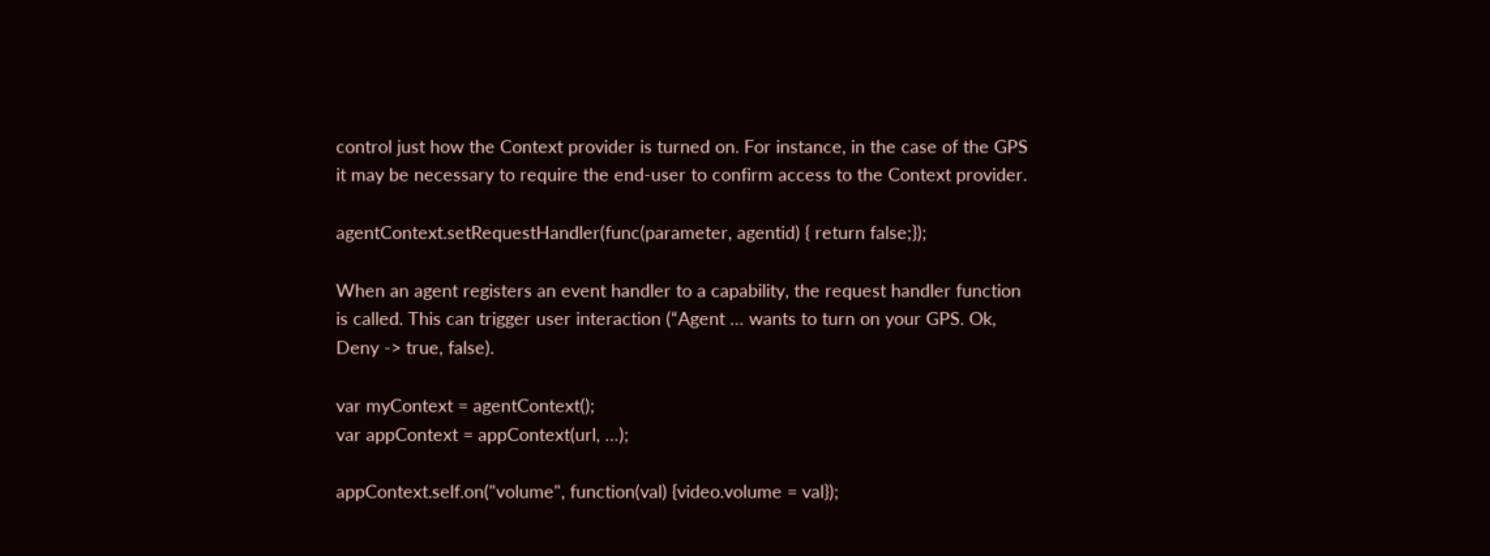control just how the Context provider is turned on. For instance, in the case of the GPS it may be necessary to require the end-user to confirm access to the Context provider.

agentContext.setRequestHandler(func(parameter, agentid) { return false;});

When an agent registers an event handler to a capability, the request handler function is called. This can trigger user interaction (“Agent … wants to turn on your GPS. Ok, Deny -> true, false).

var myContext = agentContext();
var appContext = appContext(url, …);

appContext.self.on("volume", function(val) {video.volume = val});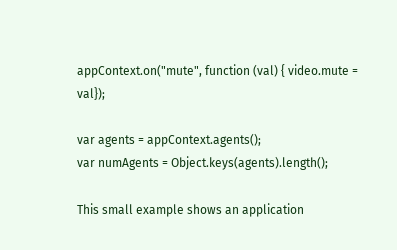appContext.on("mute", function (val) { video.mute = val});

var agents = appContext.agents();
var numAgents = Object.keys(agents).length();

This small example shows an application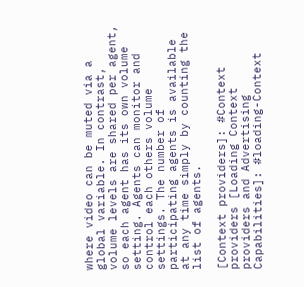where video can be muted via a global variable. In contrast, volume levels are shared per agent, so each agent has its own volume setting. Agents can monitor and control each others volume settings. The number of participating agents is available at any time simply by counting the list of agents.

[Context providers]: #Context providers [Loading Context providers and Advertising Capabilities]: #loading-Context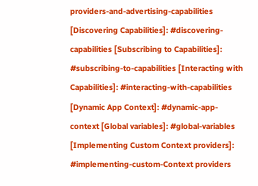providers-and-advertising-capabilities [Discovering Capabilities]: #discovering-capabilities [Subscribing to Capabilities]: #subscribing-to-capabilities [Interacting with Capabilities]: #interacting-with-capabilities [Dynamic App Context]: #dynamic-app-context [Global variables]: #global-variables [Implementing Custom Context providers]: #implementing-custom-Context providers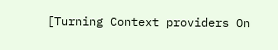[Turning Context providers On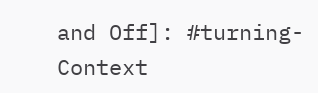and Off]: #turning-Context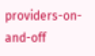providers-on-and-off